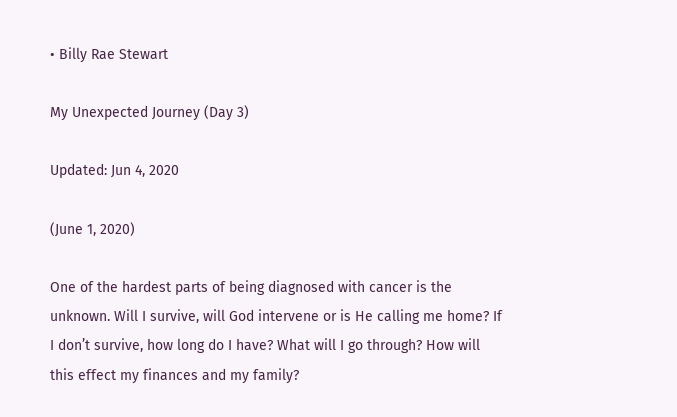• Billy Rae Stewart

My Unexpected Journey (Day 3)

Updated: Jun 4, 2020

(June 1, 2020)

One of the hardest parts of being diagnosed with cancer is the unknown. Will I survive, will God intervene or is He calling me home? If I don’t survive, how long do I have? What will I go through? How will this effect my finances and my family?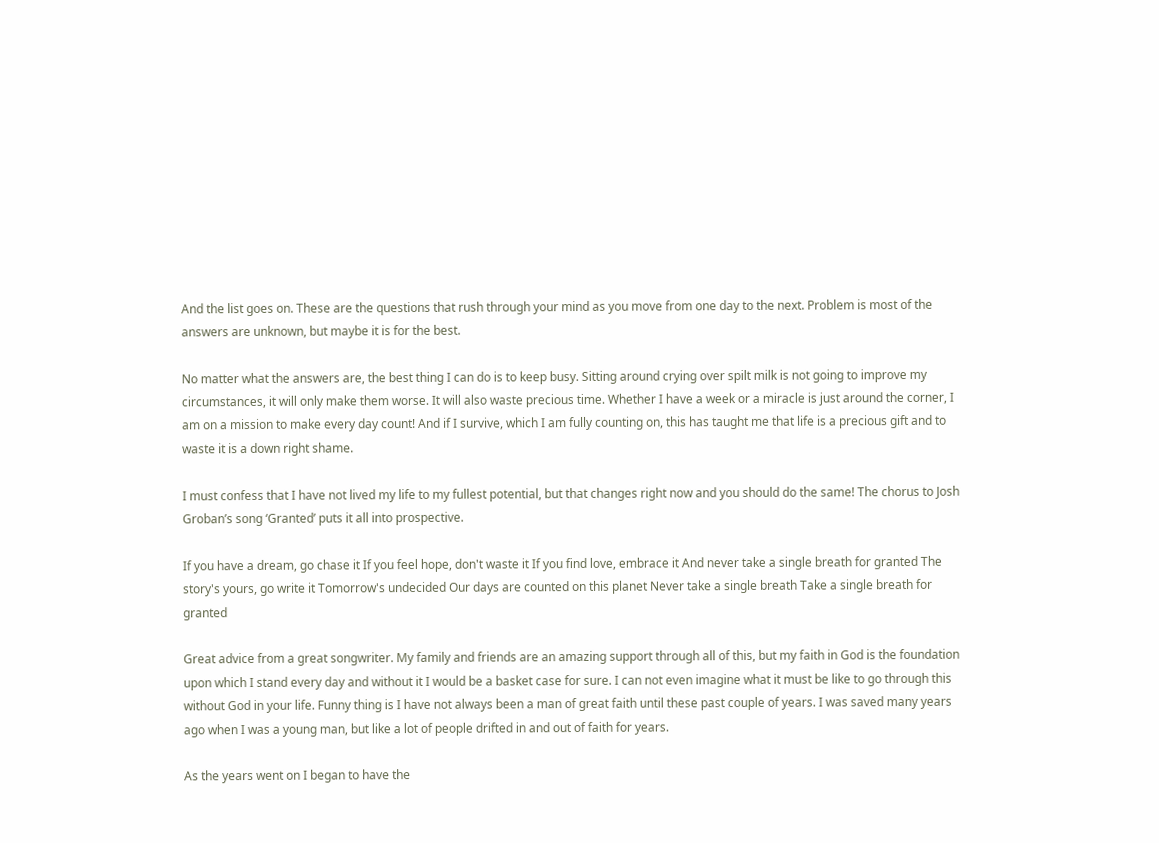And the list goes on. These are the questions that rush through your mind as you move from one day to the next. Problem is most of the answers are unknown, but maybe it is for the best.

No matter what the answers are, the best thing I can do is to keep busy. Sitting around crying over spilt milk is not going to improve my circumstances, it will only make them worse. It will also waste precious time. Whether I have a week or a miracle is just around the corner, I am on a mission to make every day count! And if I survive, which I am fully counting on, this has taught me that life is a precious gift and to waste it is a down right shame.

I must confess that I have not lived my life to my fullest potential, but that changes right now and you should do the same! The chorus to Josh Groban’s song ‘Granted’ puts it all into prospective.

If you have a dream, go chase it If you feel hope, don't waste it If you find love, embrace it And never take a single breath for granted The story's yours, go write it Tomorrow's undecided Our days are counted on this planet Never take a single breath Take a single breath for granted

Great advice from a great songwriter. My family and friends are an amazing support through all of this, but my faith in God is the foundation upon which I stand every day and without it I would be a basket case for sure. I can not even imagine what it must be like to go through this without God in your life. Funny thing is I have not always been a man of great faith until these past couple of years. I was saved many years ago when I was a young man, but like a lot of people drifted in and out of faith for years.

As the years went on I began to have the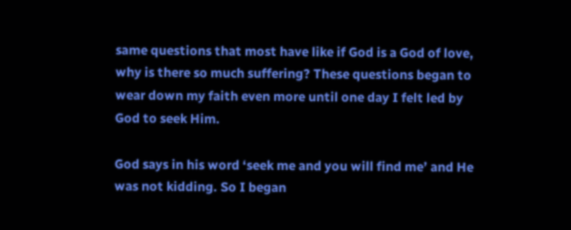same questions that most have like if God is a God of love, why is there so much suffering? These questions began to wear down my faith even more until one day I felt led by God to seek Him.

God says in his word ‘seek me and you will find me’ and He was not kidding. So I began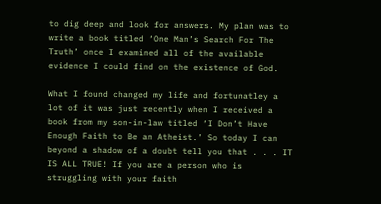to dig deep and look for answers. My plan was to write a book titled ‘One Man’s Search For The Truth’ once I examined all of the available evidence I could find on the existence of God.

What I found changed my life and fortunatley a lot of it was just recently when I received a book from my son-in-law titled ‘I Don’t Have Enough Faith to Be an Atheist.’ So today I can beyond a shadow of a doubt tell you that . . . IT IS ALL TRUE! If you are a person who is struggling with your faith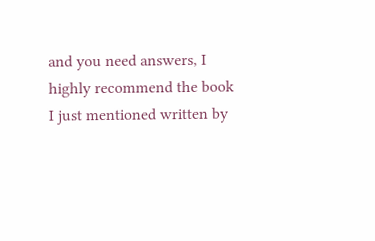and you need answers, I highly recommend the book I just mentioned written by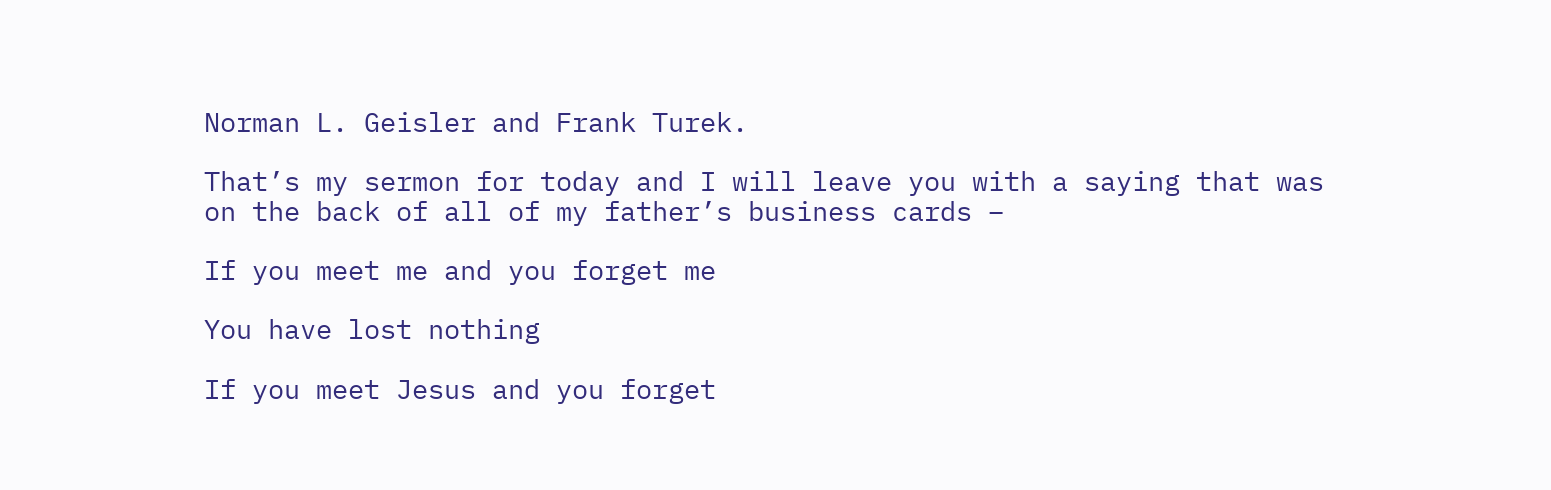Norman L. Geisler and Frank Turek.

That’s my sermon for today and I will leave you with a saying that was on the back of all of my father’s business cards –

If you meet me and you forget me

You have lost nothing

If you meet Jesus and you forget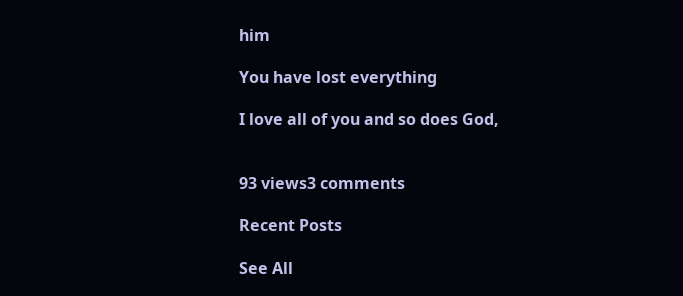him

You have lost everything

I love all of you and so does God,


93 views3 comments

Recent Posts

See All